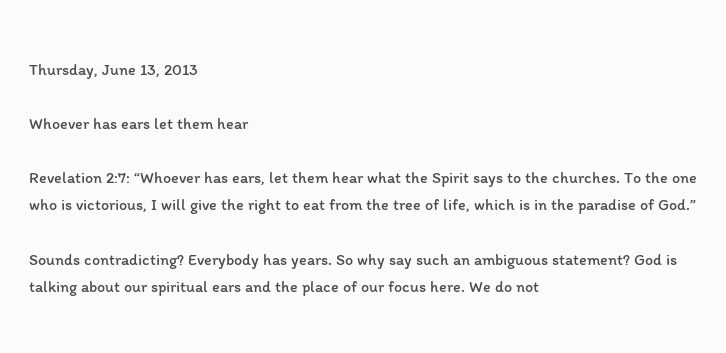Thursday, June 13, 2013

Whoever has ears let them hear

Revelation 2:7: “Whoever has ears, let them hear what the Spirit says to the churches. To the one who is victorious, I will give the right to eat from the tree of life, which is in the paradise of God.”

Sounds contradicting? Everybody has years. So why say such an ambiguous statement? God is talking about our spiritual ears and the place of our focus here. We do not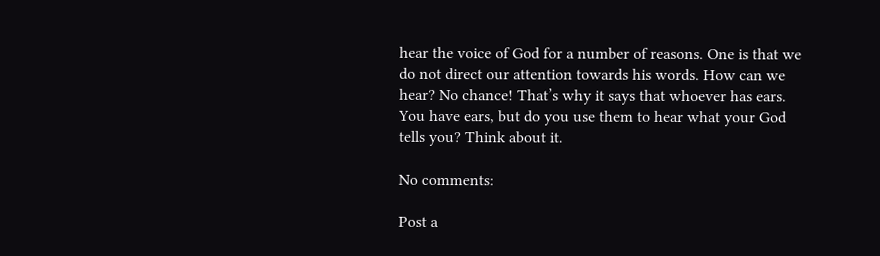hear the voice of God for a number of reasons. One is that we do not direct our attention towards his words. How can we hear? No chance! That’s why it says that whoever has ears. You have ears, but do you use them to hear what your God tells you? Think about it.

No comments:

Post a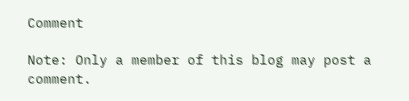Comment

Note: Only a member of this blog may post a comment.